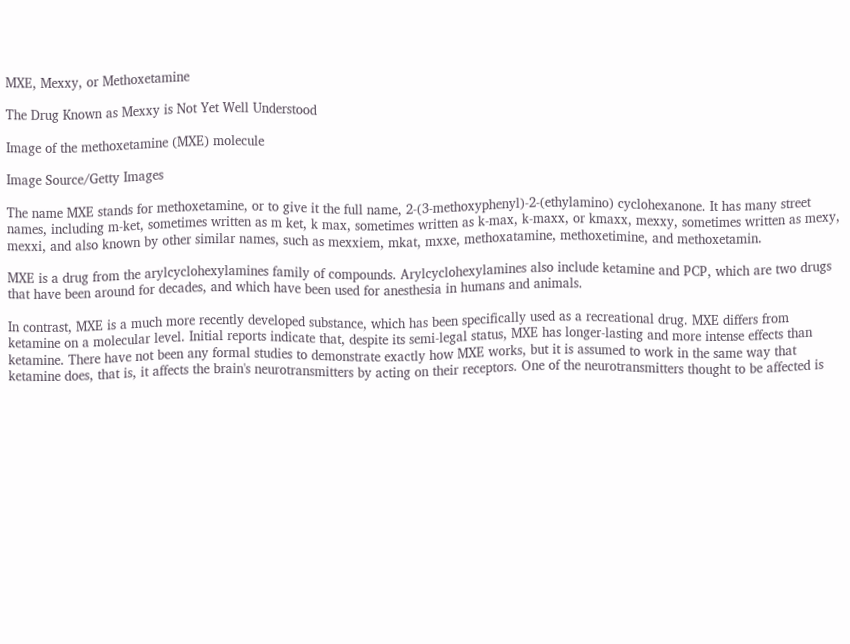MXE, Mexxy, or Methoxetamine

The Drug Known as Mexxy is Not Yet Well Understood

Image of the methoxetamine (MXE) molecule

Image Source/Getty Images

The name MXE stands for methoxetamine, or to give it the full name, 2-(3-methoxyphenyl)-2-(ethylamino) cyclohexanone. It has many street names, including m-ket, sometimes written as m ket, k max, sometimes written as k-max, k-maxx, or kmaxx, mexxy, sometimes written as mexy, mexxi, and also known by other similar names, such as mexxiem, mkat, mxxe, methoxatamine, methoxetimine, and methoxetamin.

MXE is a drug from the arylcyclohexylamines family of compounds. Arylcyclohexylamines also include ketamine and PCP, which are two drugs that have been around for decades, and which have been used for anesthesia in humans and animals.

In contrast, MXE is a much more recently developed substance, which has been specifically used as a recreational drug. MXE differs from ketamine on a molecular level. Initial reports indicate that, despite its semi-legal status, MXE has longer-lasting and more intense effects than ketamine. There have not been any formal studies to demonstrate exactly how MXE works, but it is assumed to work in the same way that ketamine does, that is, it affects the brain's neurotransmitters by acting on their receptors. One of the neurotransmitters thought to be affected is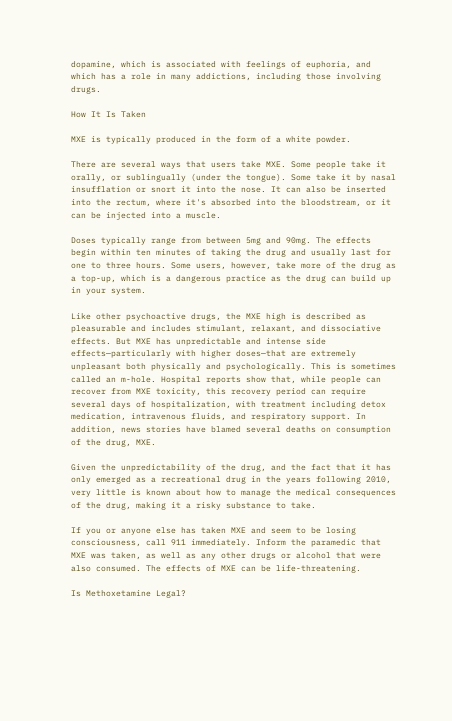dopamine, which is associated with feelings of euphoria, and which has a role in many addictions, including those involving drugs.

How It Is Taken

MXE is typically produced in the form of a white powder.

There are several ways that users take MXE. Some people take it orally, or sublingually (under the tongue). Some take it by nasal insufflation or snort it into the nose. It can also be inserted into the rectum, where it's absorbed into the bloodstream, or it can be injected into a muscle.

Doses typically range from between 5mg and 90mg. The effects begin within ten minutes of taking the drug and usually last for one to three hours. Some users, however, take more of the drug as a top-up, which is a dangerous practice as the drug can build up in your system.

Like other psychoactive drugs, the MXE high is described as pleasurable and includes stimulant, relaxant, and dissociative effects. But MXE has unpredictable and intense side effects—particularly with higher doses—that are extremely unpleasant both physically and psychologically. This is sometimes called an m-hole. Hospital reports show that, while people can recover from MXE toxicity, this recovery period can require several days of hospitalization, with treatment including detox medication, intravenous fluids, and respiratory support. In addition, news stories have blamed several deaths on consumption of the drug, MXE.

Given the unpredictability of the drug, and the fact that it has only emerged as a recreational drug in the years following 2010, very little is known about how to manage the medical consequences of the drug, making it a risky substance to take.

If you or anyone else has taken MXE and seem to be losing consciousness, call 911 immediately. Inform the paramedic that MXE was taken, as well as any other drugs or alcohol that were also consumed. The effects of MXE can be life-threatening.

Is Methoxetamine Legal?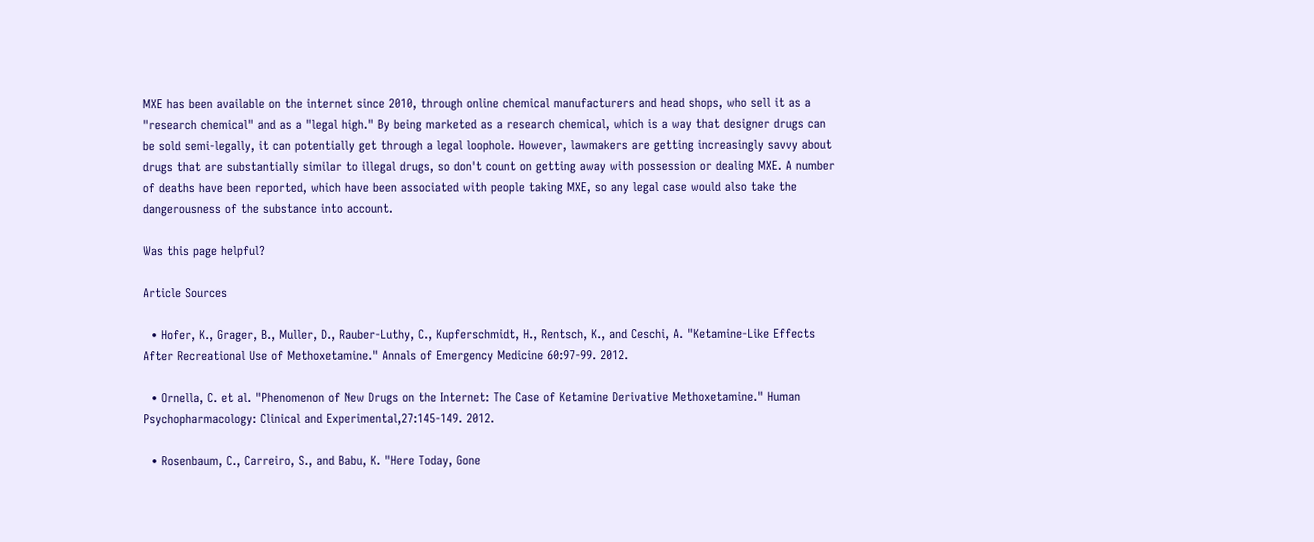MXE has been available on the internet since 2010, through online chemical manufacturers and head shops, who sell it as a "research chemical" and as a "legal high." By being marketed as a research chemical, which is a way that designer drugs can be sold semi-legally, it can potentially get through a legal loophole. However, lawmakers are getting increasingly savvy about drugs that are substantially similar to illegal drugs, so don't count on getting away with possession or dealing MXE. A number of deaths have been reported, which have been associated with people taking MXE, so any legal case would also take the dangerousness of the substance into account.

Was this page helpful?

Article Sources

  • Hofer, K., Grager, B., Muller, D., Rauber-Luthy, C., Kupferschmidt, H., Rentsch, K., and Ceschi, A. "Ketamine-Like Effects After Recreational Use of Methoxetamine." Annals of Emergency Medicine 60:97-99. 2012.

  • Ornella, C. et al. "Phenomenon of New Drugs on the Internet: The Case of Ketamine Derivative Methoxetamine." Human Psychopharmacology: Clinical and Experimental,27:145-149. 2012.

  • Rosenbaum, C., Carreiro, S., and Babu, K. "Here Today, Gone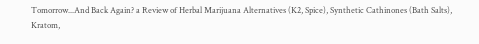Tomorrow...And Back Again? a Review of Herbal Marijuana Alternatives (K2, Spice), Synthetic Cathinones (Bath Salts), Kratom,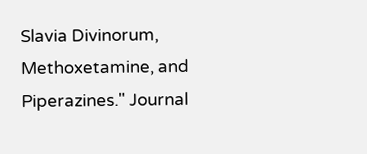Slavia Divinorum, Methoxetamine, and Piperazines." Journal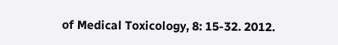of Medical Toxicology, 8: 15-32. 2012.